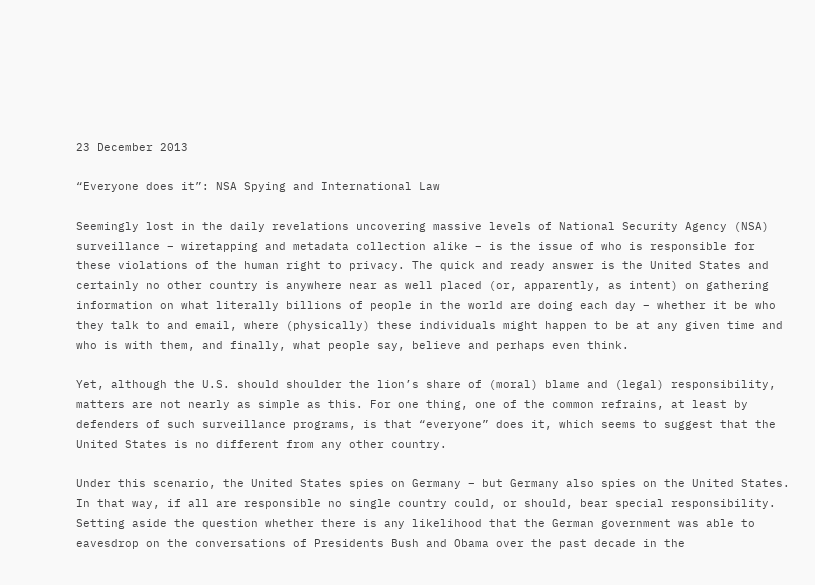23 December 2013

“Everyone does it”: NSA Spying and International Law

Seemingly lost in the daily revelations uncovering massive levels of National Security Agency (NSA) surveillance – wiretapping and metadata collection alike – is the issue of who is responsible for these violations of the human right to privacy. The quick and ready answer is the United States and certainly no other country is anywhere near as well placed (or, apparently, as intent) on gathering information on what literally billions of people in the world are doing each day – whether it be who they talk to and email, where (physically) these individuals might happen to be at any given time and who is with them, and finally, what people say, believe and perhaps even think.

Yet, although the U.S. should shoulder the lion’s share of (moral) blame and (legal) responsibility, matters are not nearly as simple as this. For one thing, one of the common refrains, at least by defenders of such surveillance programs, is that “everyone” does it, which seems to suggest that the United States is no different from any other country.

Under this scenario, the United States spies on Germany – but Germany also spies on the United States. In that way, if all are responsible no single country could, or should, bear special responsibility. Setting aside the question whether there is any likelihood that the German government was able to eavesdrop on the conversations of Presidents Bush and Obama over the past decade in the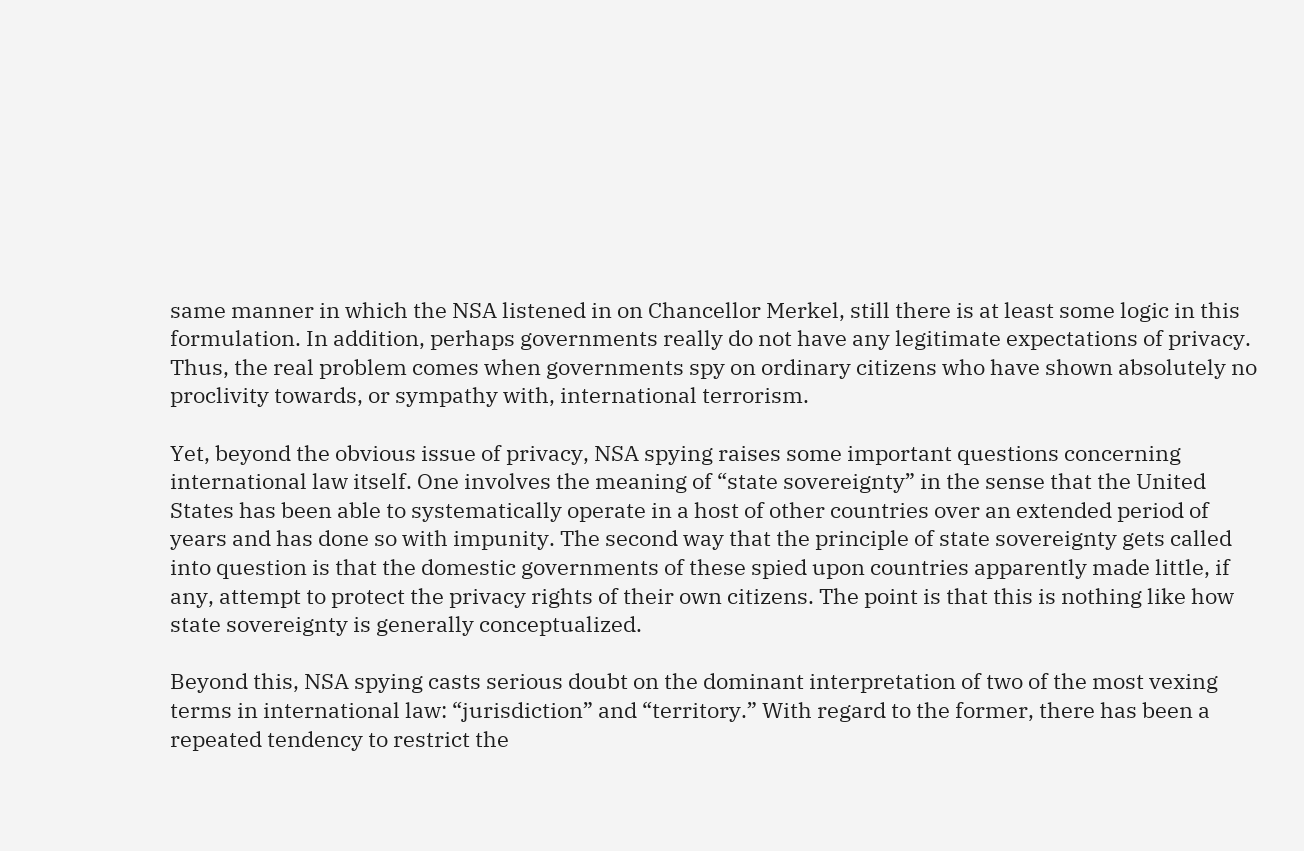same manner in which the NSA listened in on Chancellor Merkel, still there is at least some logic in this formulation. In addition, perhaps governments really do not have any legitimate expectations of privacy. Thus, the real problem comes when governments spy on ordinary citizens who have shown absolutely no proclivity towards, or sympathy with, international terrorism.

Yet, beyond the obvious issue of privacy, NSA spying raises some important questions concerning international law itself. One involves the meaning of “state sovereignty” in the sense that the United States has been able to systematically operate in a host of other countries over an extended period of years and has done so with impunity. The second way that the principle of state sovereignty gets called into question is that the domestic governments of these spied upon countries apparently made little, if any, attempt to protect the privacy rights of their own citizens. The point is that this is nothing like how state sovereignty is generally conceptualized.

Beyond this, NSA spying casts serious doubt on the dominant interpretation of two of the most vexing terms in international law: “jurisdiction” and “territory.” With regard to the former, there has been a repeated tendency to restrict the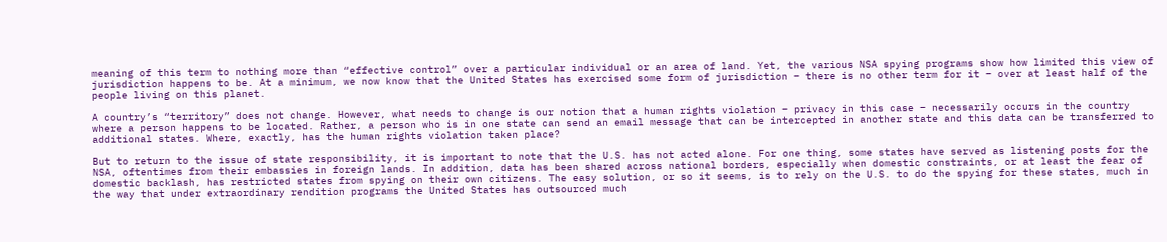meaning of this term to nothing more than “effective control” over a particular individual or an area of land. Yet, the various NSA spying programs show how limited this view of jurisdiction happens to be. At a minimum, we now know that the United States has exercised some form of jurisdiction – there is no other term for it – over at least half of the people living on this planet.

A country’s “territory” does not change. However, what needs to change is our notion that a human rights violation – privacy in this case – necessarily occurs in the country where a person happens to be located. Rather, a person who is in one state can send an email message that can be intercepted in another state and this data can be transferred to additional states. Where, exactly, has the human rights violation taken place?

But to return to the issue of state responsibility, it is important to note that the U.S. has not acted alone. For one thing, some states have served as listening posts for the NSA, oftentimes from their embassies in foreign lands. In addition, data has been shared across national borders, especially when domestic constraints, or at least the fear of domestic backlash, has restricted states from spying on their own citizens. The easy solution, or so it seems, is to rely on the U.S. to do the spying for these states, much in the way that under extraordinary rendition programs the United States has outsourced much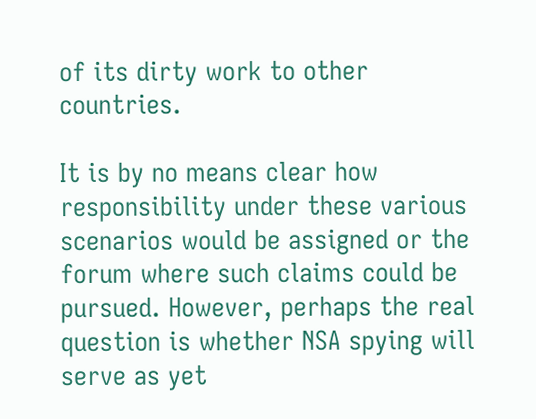of its dirty work to other countries.

It is by no means clear how responsibility under these various scenarios would be assigned or the forum where such claims could be pursued. However, perhaps the real question is whether NSA spying will serve as yet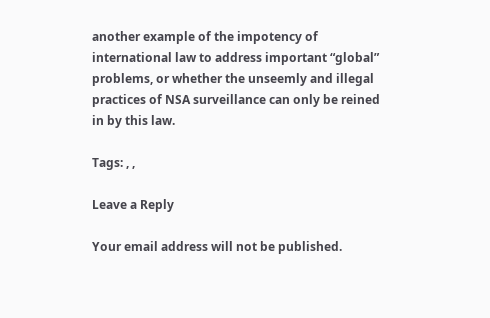another example of the impotency of international law to address important “global” problems, or whether the unseemly and illegal practices of NSA surveillance can only be reined in by this law.

Tags: , ,

Leave a Reply

Your email address will not be published.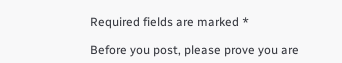Required fields are marked *

Before you post, please prove you are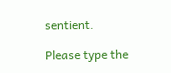sentient.

Please type the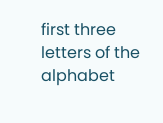first three letters of the alphabet